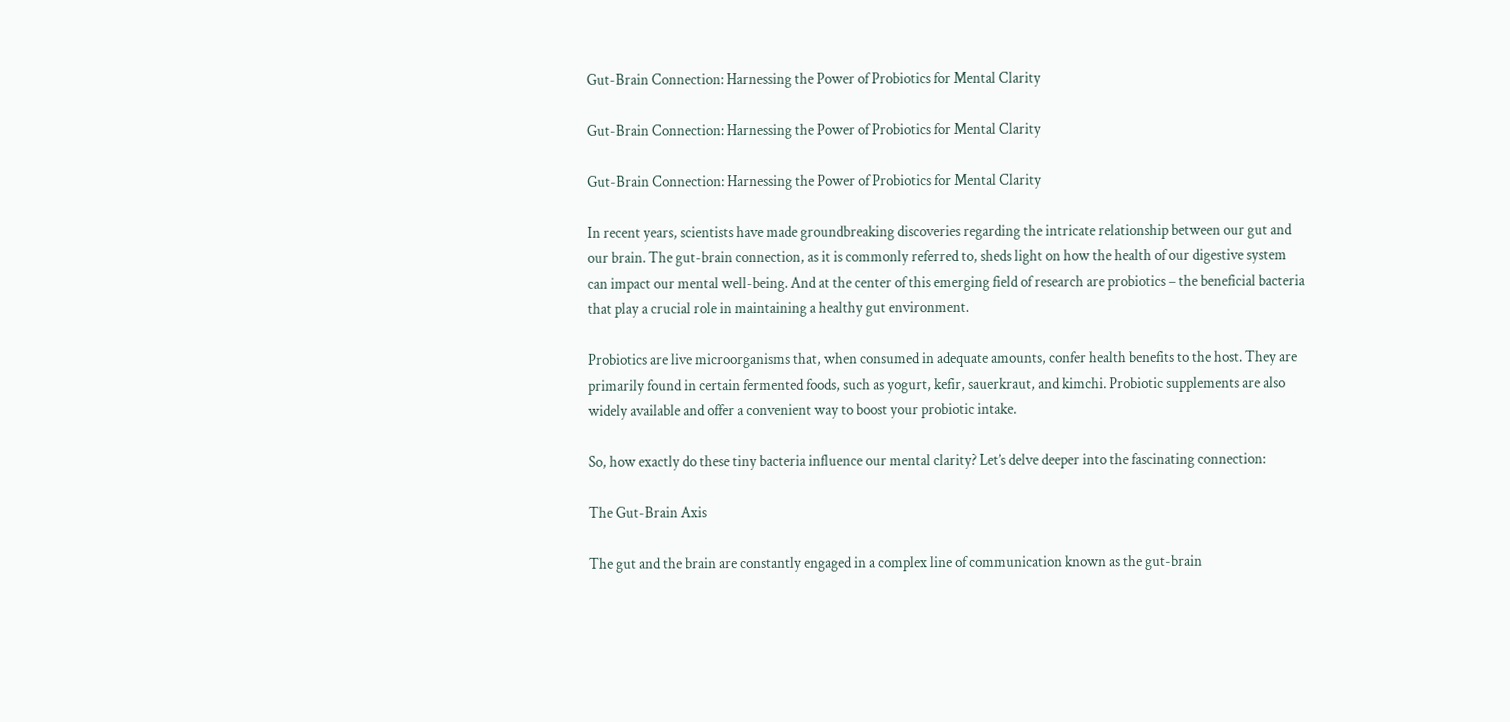Gut-Brain Connection: Harnessing the Power of Probiotics for Mental Clarity

Gut-Brain Connection: Harnessing the Power of Probiotics for Mental Clarity

Gut-Brain Connection: Harnessing the Power of Probiotics for Mental Clarity

In recent years, scientists have made groundbreaking discoveries regarding the intricate relationship between our gut and our brain. The gut-brain connection, as it is commonly referred to, sheds light on how the health of our digestive system can impact our mental well-being. And at the center of this emerging field of research are probiotics – the beneficial bacteria that play a crucial role in maintaining a healthy gut environment.

Probiotics are live microorganisms that, when consumed in adequate amounts, confer health benefits to the host. They are primarily found in certain fermented foods, such as yogurt, kefir, sauerkraut, and kimchi. Probiotic supplements are also widely available and offer a convenient way to boost your probiotic intake.

So, how exactly do these tiny bacteria influence our mental clarity? Let’s delve deeper into the fascinating connection:

The Gut-Brain Axis

The gut and the brain are constantly engaged in a complex line of communication known as the gut-brain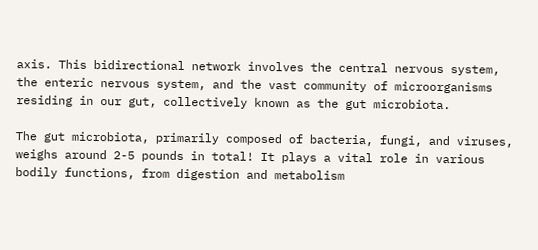axis. This bidirectional network involves the central nervous system, the enteric nervous system, and the vast community of microorganisms residing in our gut, collectively known as the gut microbiota.

The gut microbiota, primarily composed of bacteria, fungi, and viruses, weighs around 2-5 pounds in total! It plays a vital role in various bodily functions, from digestion and metabolism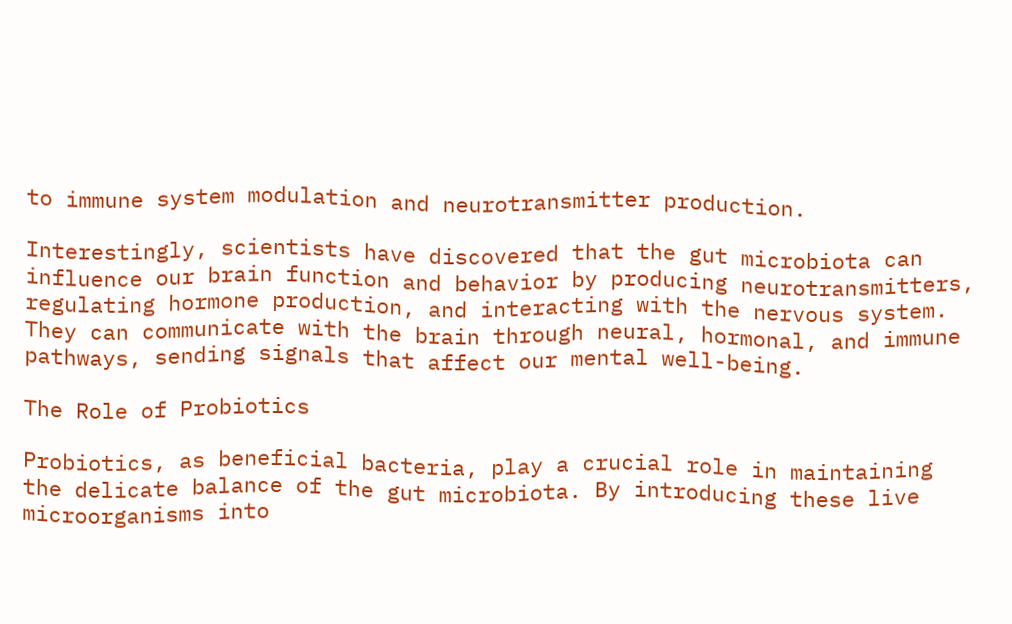to immune system modulation and neurotransmitter production.

Interestingly, scientists have discovered that the gut microbiota can influence our brain function and behavior by producing neurotransmitters, regulating hormone production, and interacting with the nervous system. They can communicate with the brain through neural, hormonal, and immune pathways, sending signals that affect our mental well-being.

The Role of Probiotics

Probiotics, as beneficial bacteria, play a crucial role in maintaining the delicate balance of the gut microbiota. By introducing these live microorganisms into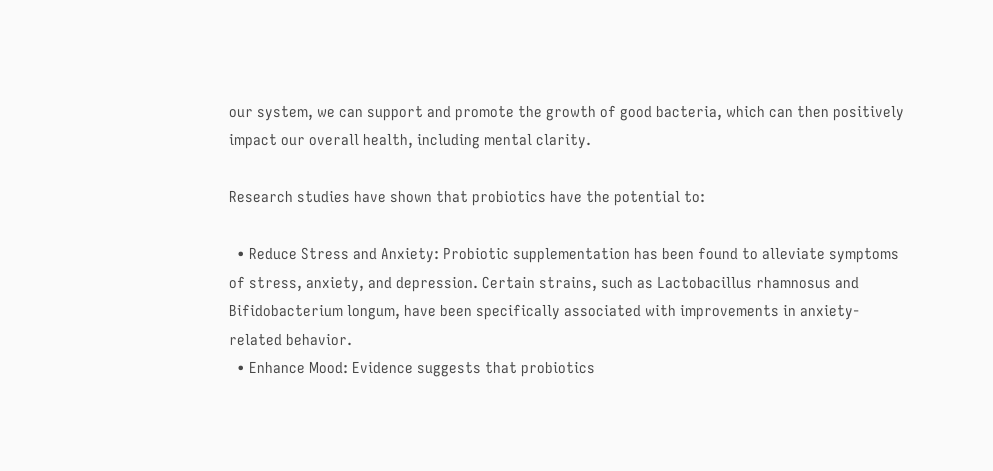our system, we can support and promote the growth of good bacteria, which can then positively impact our overall health, including mental clarity.

Research studies have shown that probiotics have the potential to:

  • Reduce Stress and Anxiety: Probiotic supplementation has been found to alleviate symptoms of stress, anxiety, and depression. Certain strains, such as Lactobacillus rhamnosus and Bifidobacterium longum, have been specifically associated with improvements in anxiety-related behavior.
  • Enhance Mood: Evidence suggests that probiotics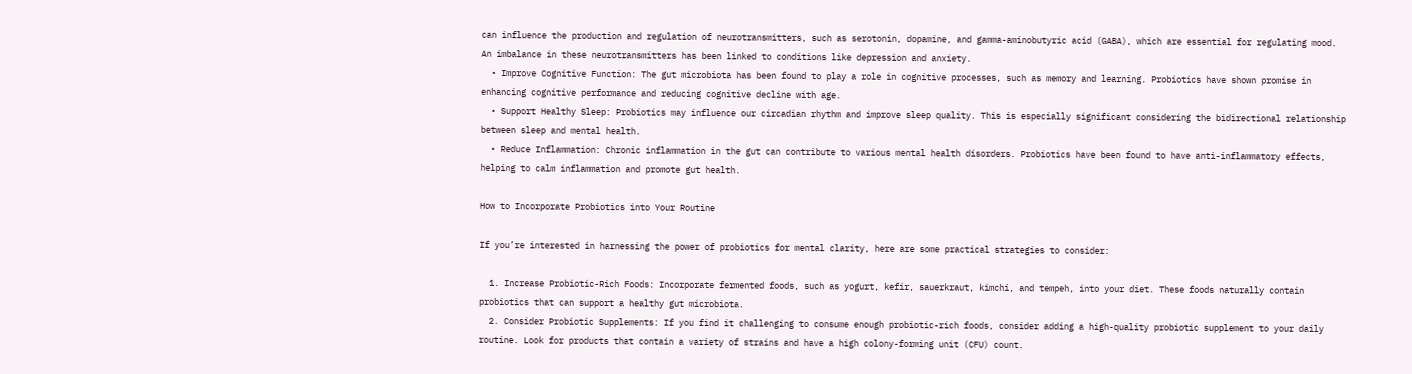can influence the production and regulation of neurotransmitters, such as serotonin, dopamine, and gamma-aminobutyric acid (GABA), which are essential for regulating mood. An imbalance in these neurotransmitters has been linked to conditions like depression and anxiety.
  • Improve Cognitive Function: The gut microbiota has been found to play a role in cognitive processes, such as memory and learning. Probiotics have shown promise in enhancing cognitive performance and reducing cognitive decline with age.
  • Support Healthy Sleep: Probiotics may influence our circadian rhythm and improve sleep quality. This is especially significant considering the bidirectional relationship between sleep and mental health.
  • Reduce Inflammation: Chronic inflammation in the gut can contribute to various mental health disorders. Probiotics have been found to have anti-inflammatory effects, helping to calm inflammation and promote gut health.

How to Incorporate Probiotics into Your Routine

If you’re interested in harnessing the power of probiotics for mental clarity, here are some practical strategies to consider:

  1. Increase Probiotic-Rich Foods: Incorporate fermented foods, such as yogurt, kefir, sauerkraut, kimchi, and tempeh, into your diet. These foods naturally contain probiotics that can support a healthy gut microbiota.
  2. Consider Probiotic Supplements: If you find it challenging to consume enough probiotic-rich foods, consider adding a high-quality probiotic supplement to your daily routine. Look for products that contain a variety of strains and have a high colony-forming unit (CFU) count.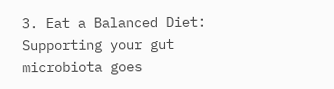3. Eat a Balanced Diet: Supporting your gut microbiota goes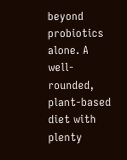beyond probiotics alone. A well-rounded, plant-based diet with plenty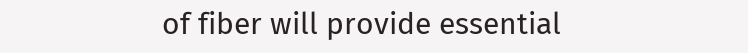of fiber will provide essential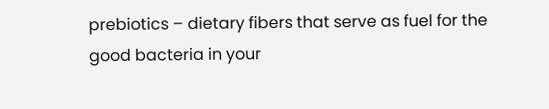prebiotics – dietary fibers that serve as fuel for the good bacteria in your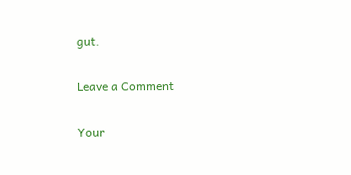gut.

Leave a Comment

Your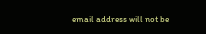email address will not be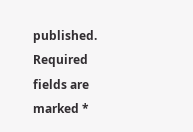published. Required fields are marked *